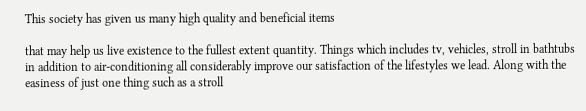This society has given us many high quality and beneficial items

that may help us live existence to the fullest extent quantity. Things which includes tv, vehicles, stroll in bathtubs in addition to air-conditioning all considerably improve our satisfaction of the lifestyles we lead. Along with the easiness of just one thing such as a stroll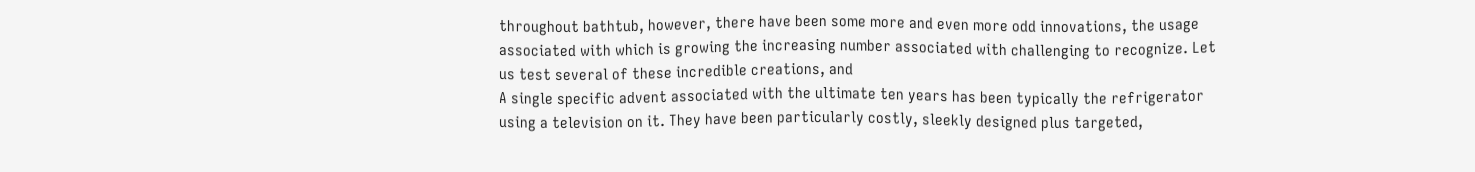throughout bathtub, however, there have been some more and even more odd innovations, the usage associated with which is growing the increasing number associated with challenging to recognize. Let us test several of these incredible creations, and
A single specific advent associated with the ultimate ten years has been typically the refrigerator using a television on it. They have been particularly costly, sleekly designed plus targeted,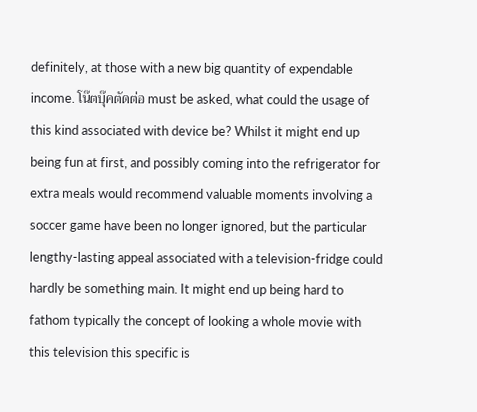definitely, at those with a new big quantity of expendable income. โน๊ตบุ๊คตัดต่อ must be asked, what could the usage of this kind associated with device be? Whilst it might end up being fun at first, and possibly coming into the refrigerator for extra meals would recommend valuable moments involving a soccer game have been no longer ignored, but the particular lengthy-lasting appeal associated with a television-fridge could hardly be something main. It might end up being hard to fathom typically the concept of looking a whole movie with this television this specific is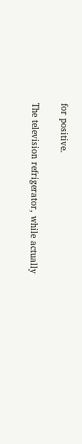for positive.

The television refrigerator, while actually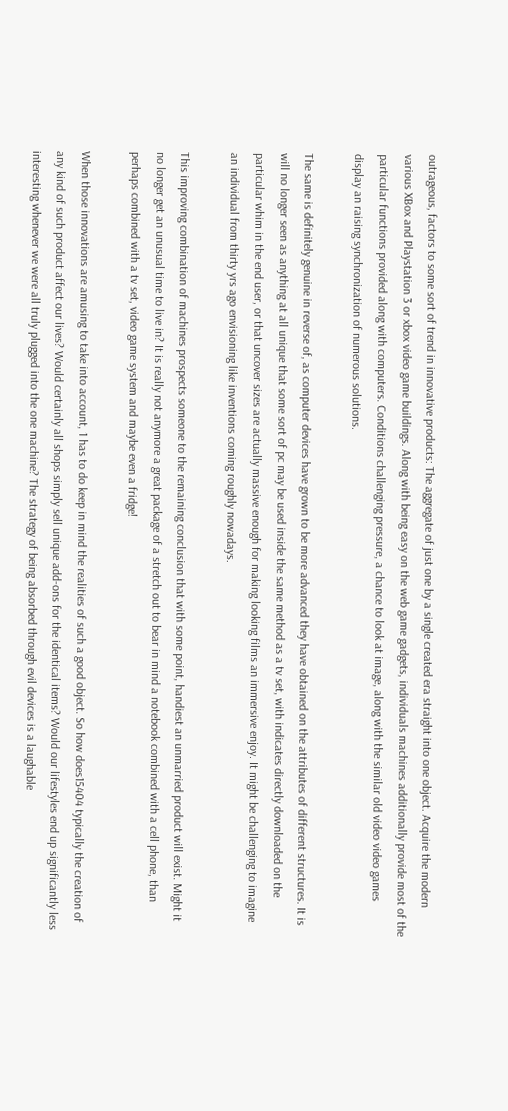outrageous, factors to some sort of trend in innovative products: The aggregate of just one by a single created era straight into one object. Acquire the modern various XBox and Playstation 3 or xbox video game buildings. Along with being easy on the web game gadgets, individuals machines additionally provide most of the particular functions provided along with computers. Conditions challenging pressure, a chance to look at image, along with the similar old video video games display an raising synchronization of numerous solutions.

The same is definitely genuine in reverse of, as computer devices have grown to be more advanced they have obtained on the attributes of different structures. It is will no longer seen as anything at all unique that some sort of pc may be used inside the same method as a tv set, with indicates directly downloaded on the particular whim in the end user, or that uncover sizes are actually massive enough for making looking films an immersive enjoy. It might be challenging to imagine an individual from thirty yrs ago envisioning like inventions coming roughly nowadays.

This improving combination of machines prospects someone to the remaining conclusion that with some point, handiest an unmarried product will exist. Might it no longer get an unusual time to live in? It is really not anymore a great package of a stretch out to bear in mind a notebook combined with a cell phone, than perhaps combined with a tv set, video game system and maybe even a fridge!

When those innovations are amusing to take into account, 1 has to do keep in mind the realities of such a good object. So how does15404 typically the creation of any kind of such product affect our lives? Would certainly all shops simply sell unique add-ons for the identical items? Would our lifestyles end up significantly less interesting whenever we were all truly plugged into the one machine? The strategy of being absorbed through evil devices is a laughable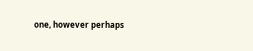one, however perhaps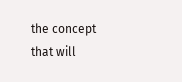the concept that will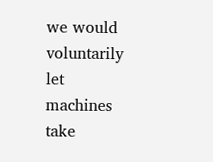we would voluntarily let machines take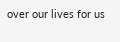over our lives for us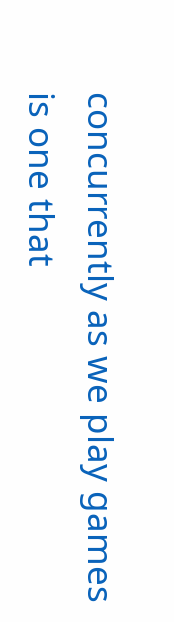concurrently as we play games is one that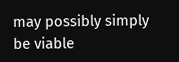may possibly simply be viable